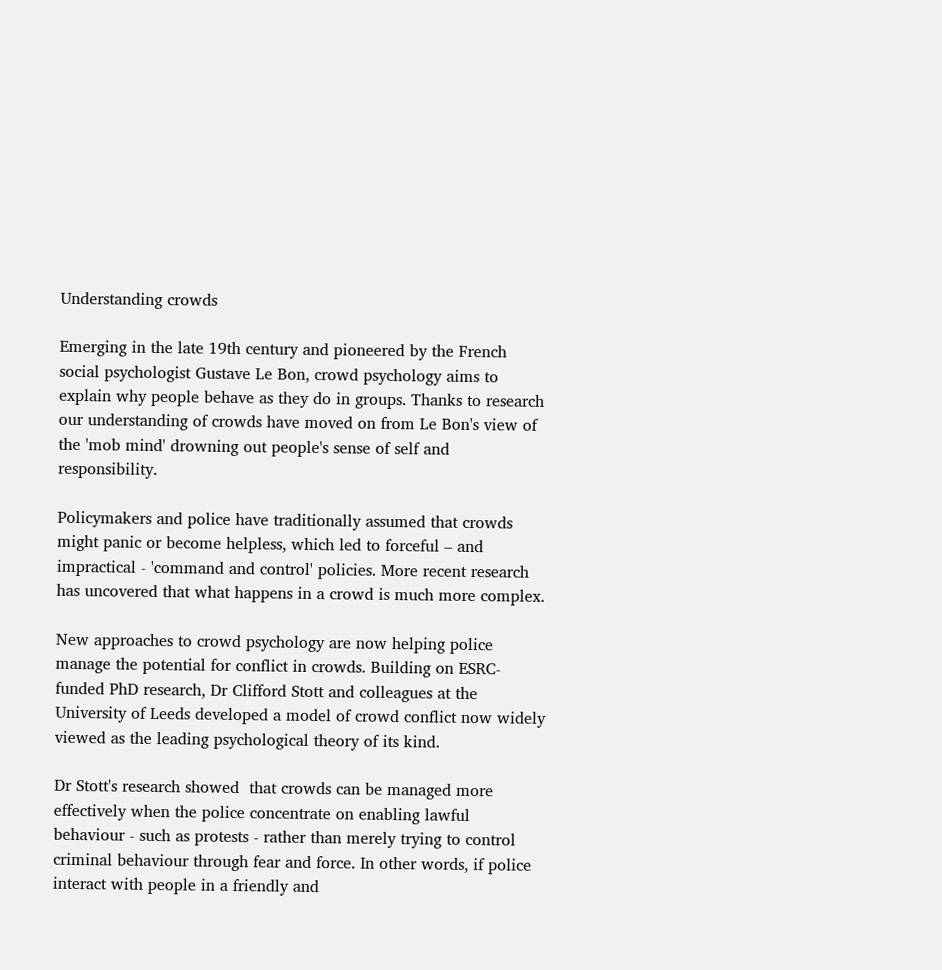Understanding crowds

Emerging in the late 19th century and pioneered by the French social psychologist Gustave Le Bon, crowd psychology aims to explain why people behave as they do in groups. Thanks to research our understanding of crowds have moved on from Le Bon's view of the 'mob mind' drowning out people's sense of self and responsibility.

Policymakers and police have traditionally assumed that crowds might panic or become helpless, which led to forceful – and impractical - 'command and control' policies. More recent research has uncovered that what happens in a crowd is much more complex.

New approaches to crowd psychology are now helping police manage the potential for conflict in crowds. Building on ESRC-funded PhD research, Dr Clifford Stott and colleagues at the University of Leeds developed a model of crowd conflict now widely viewed as the leading psychological theory of its kind.

Dr Stott's research showed  that crowds can be managed more effectively when the police concentrate on enabling lawful behaviour - such as protests - rather than merely trying to control criminal behaviour through fear and force. In other words, if police interact with people in a friendly and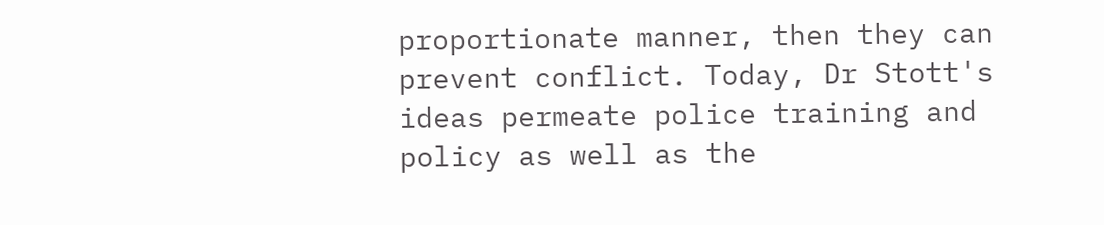proportionate manner, then they can prevent conflict. Today, Dr Stott's ideas permeate police training and policy as well as the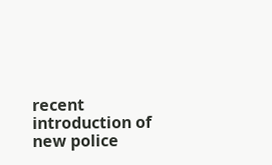recent introduction of new police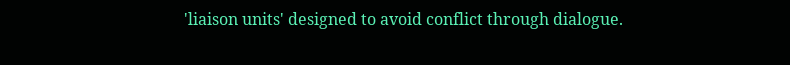'liaison units' designed to avoid conflict through dialogue.